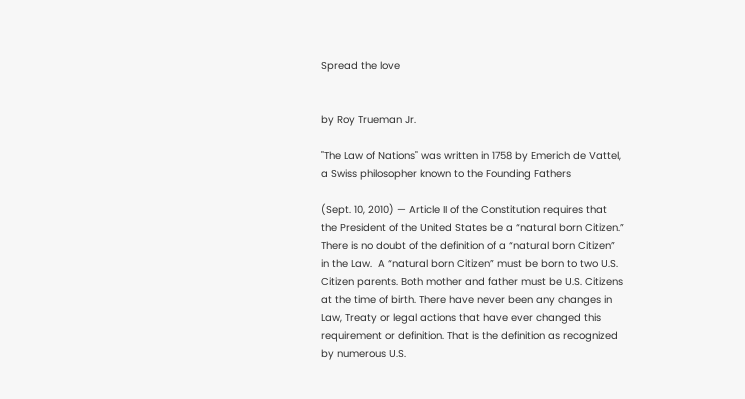Spread the love


by Roy Trueman Jr.

"The Law of Nations" was written in 1758 by Emerich de Vattel, a Swiss philosopher known to the Founding Fathers

(Sept. 10, 2010) — Article II of the Constitution requires that the President of the United States be a “natural born Citizen.” There is no doubt of the definition of a “natural born Citizen” in the Law.  A “natural born Citizen” must be born to two U.S. Citizen parents. Both mother and father must be U.S. Citizens at the time of birth. There have never been any changes in Law, Treaty or legal actions that have ever changed this requirement or definition. That is the definition as recognized by numerous U.S.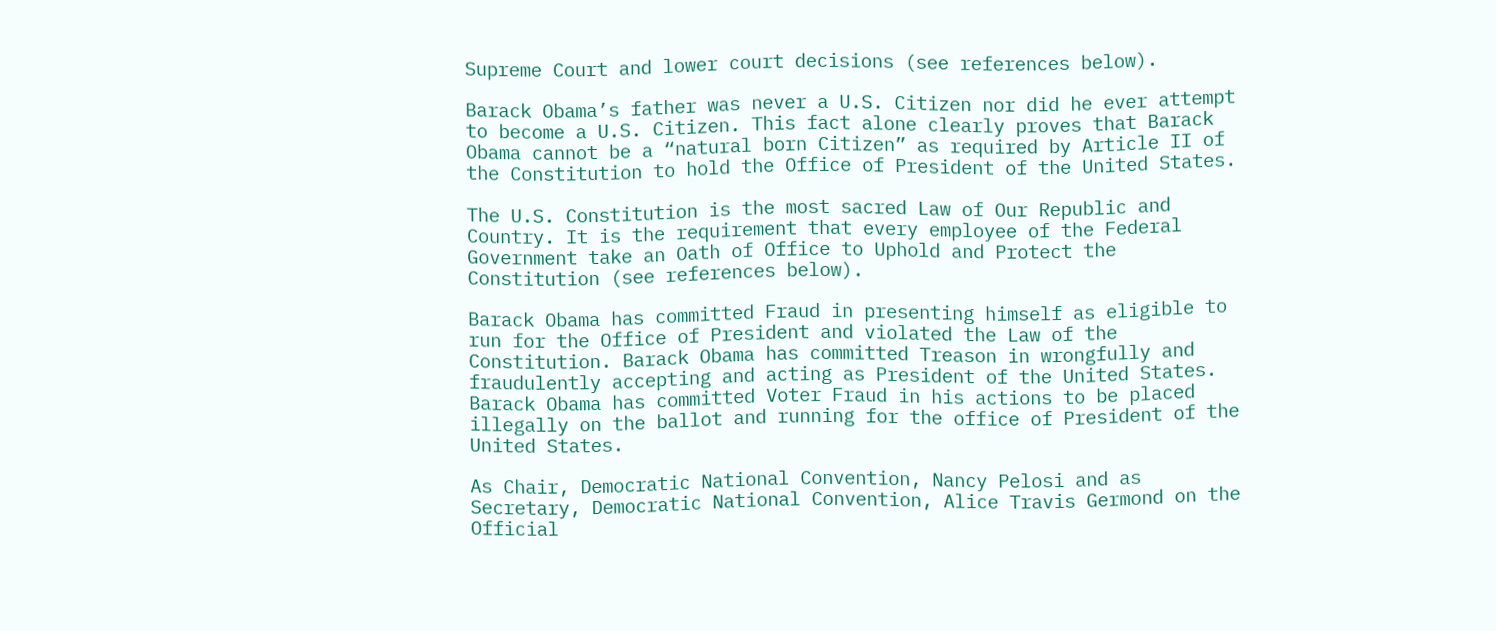Supreme Court and lower court decisions (see references below).

Barack Obama’s father was never a U.S. Citizen nor did he ever attempt to become a U.S. Citizen. This fact alone clearly proves that Barack Obama cannot be a “natural born Citizen” as required by Article II of the Constitution to hold the Office of President of the United States.

The U.S. Constitution is the most sacred Law of Our Republic and Country. It is the requirement that every employee of the Federal Government take an Oath of Office to Uphold and Protect the Constitution (see references below).

Barack Obama has committed Fraud in presenting himself as eligible to run for the Office of President and violated the Law of the Constitution. Barack Obama has committed Treason in wrongfully and fraudulently accepting and acting as President of the United States. Barack Obama has committed Voter Fraud in his actions to be placed illegally on the ballot and running for the office of President of the United States.

As Chair, Democratic National Convention, Nancy Pelosi and as Secretary, Democratic National Convention, Alice Travis Germond on the Official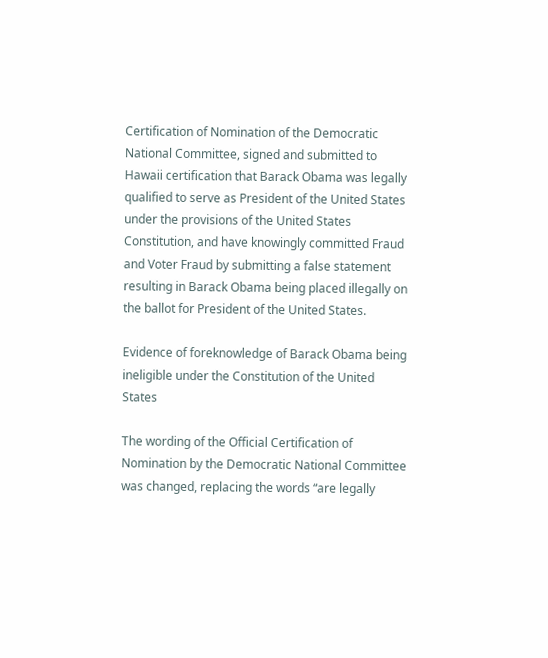Certification of Nomination of the Democratic National Committee, signed and submitted to Hawaii certification that Barack Obama was legally qualified to serve as President of the United States under the provisions of the United States Constitution, and have knowingly committed Fraud and Voter Fraud by submitting a false statement resulting in Barack Obama being placed illegally on the ballot for President of the United States.

Evidence of foreknowledge of Barack Obama being ineligible under the Constitution of the United States

The wording of the Official Certification of Nomination by the Democratic National Committee was changed, replacing the words “are legally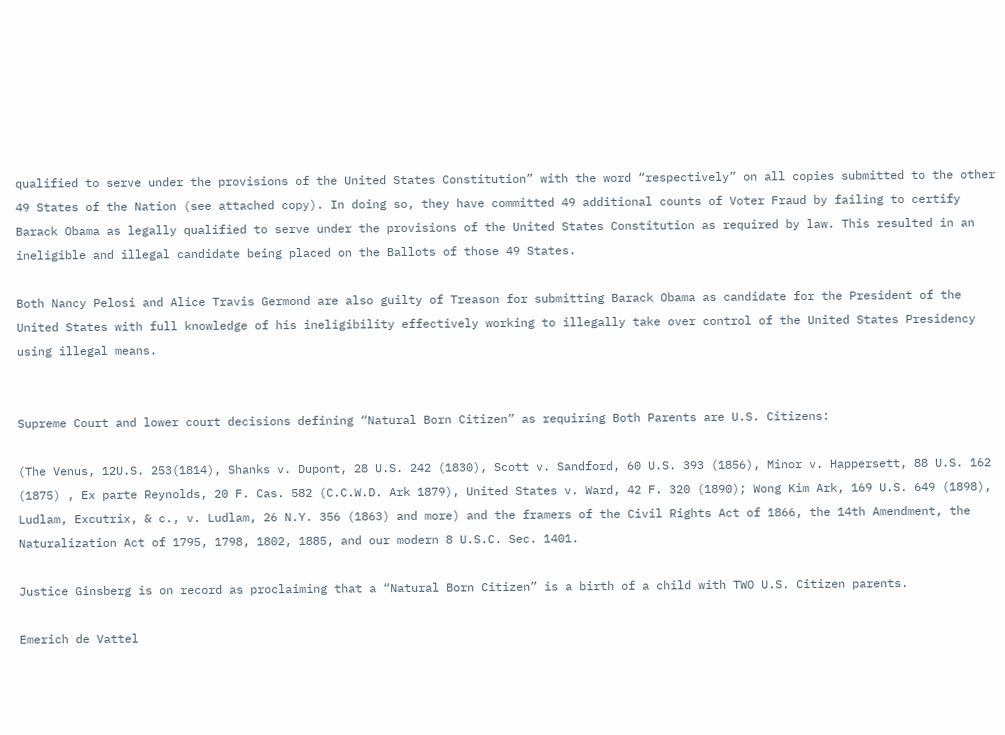qualified to serve under the provisions of the United States Constitution” with the word “respectively” on all copies submitted to the other 49 States of the Nation (see attached copy). In doing so, they have committed 49 additional counts of Voter Fraud by failing to certify Barack Obama as legally qualified to serve under the provisions of the United States Constitution as required by law. This resulted in an ineligible and illegal candidate being placed on the Ballots of those 49 States.

Both Nancy Pelosi and Alice Travis Germond are also guilty of Treason for submitting Barack Obama as candidate for the President of the United States with full knowledge of his ineligibility effectively working to illegally take over control of the United States Presidency using illegal means.


Supreme Court and lower court decisions defining “Natural Born Citizen” as requiring Both Parents are U.S. Citizens:

(The Venus, 12U.S. 253(1814), Shanks v. Dupont, 28 U.S. 242 (1830), Scott v. Sandford, 60 U.S. 393 (1856), Minor v. Happersett, 88 U.S. 162 (1875) , Ex parte Reynolds, 20 F. Cas. 582 (C.C.W.D. Ark 1879), United States v. Ward, 42 F. 320 (1890); Wong Kim Ark, 169 U.S. 649 (1898), Ludlam, Excutrix, & c., v. Ludlam, 26 N.Y. 356 (1863) and more) and the framers of the Civil Rights Act of 1866, the 14th Amendment, the Naturalization Act of 1795, 1798, 1802, 1885, and our modern 8 U.S.C. Sec. 1401.

Justice Ginsberg is on record as proclaiming that a “Natural Born Citizen” is a birth of a child with TWO U.S. Citizen parents.

Emerich de Vattel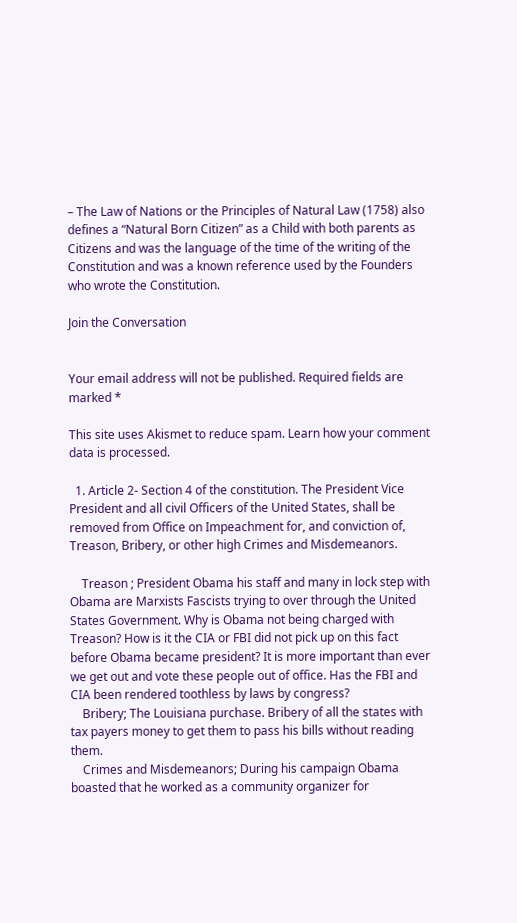– The Law of Nations or the Principles of Natural Law (1758) also defines a “Natural Born Citizen” as a Child with both parents as Citizens and was the language of the time of the writing of the Constitution and was a known reference used by the Founders who wrote the Constitution.

Join the Conversation


Your email address will not be published. Required fields are marked *

This site uses Akismet to reduce spam. Learn how your comment data is processed.

  1. Article 2- Section 4 of the constitution. The President Vice President and all civil Officers of the United States, shall be removed from Office on Impeachment for, and conviction of, Treason, Bribery, or other high Crimes and Misdemeanors.

    Treason ; President Obama his staff and many in lock step with Obama are Marxists Fascists trying to over through the United States Government. Why is Obama not being charged with Treason? How is it the CIA or FBI did not pick up on this fact before Obama became president? It is more important than ever we get out and vote these people out of office. Has the FBI and CIA been rendered toothless by laws by congress?
    Bribery; The Louisiana purchase. Bribery of all the states with tax payers money to get them to pass his bills without reading them.
    Crimes and Misdemeanors; During his campaign Obama boasted that he worked as a community organizer for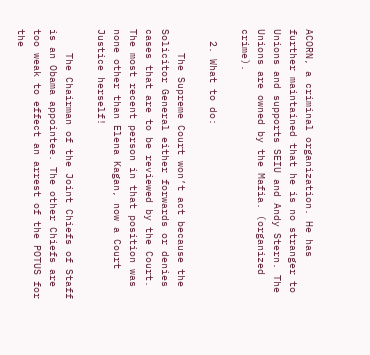ACORN, a criminal organization. He has further maintained that he is no stranger to Unions and supports SEIU and Andy Stern. The Unions are owned by the Mafia. (organized crime).

  2. What to do:

    The Supreme Court won’t act because the Solicitor General either forwards or denies cases that are to be reviewed by the Court. The most recent person in that position was none other than Elena Kagan, now a Court Justice herself!

    The Chairman of the Joint Chiefs of Staff is an Obama appointee. The other Chiefs are too weak to effect an arrest of the POTUS for the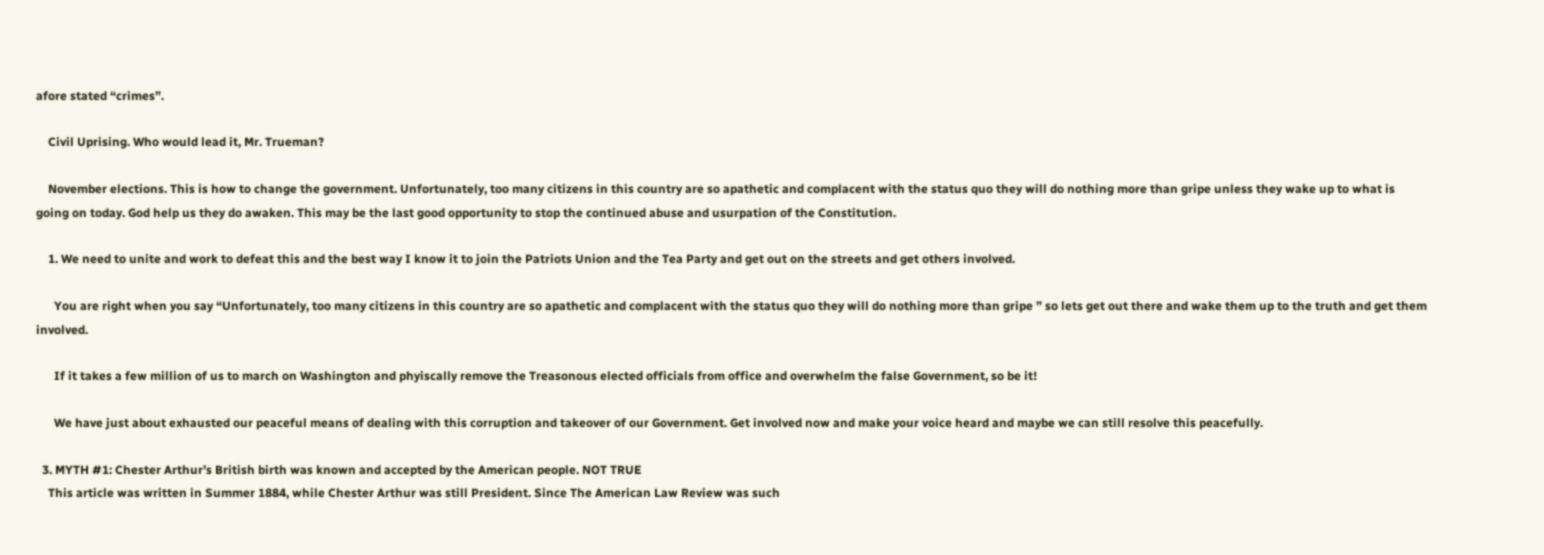afore stated “crimes”.

    Civil Uprising. Who would lead it, Mr. Trueman?

    November elections. This is how to change the government. Unfortunately, too many citizens in this country are so apathetic and complacent with the status quo they will do nothing more than gripe unless they wake up to what is going on today. God help us they do awaken. This may be the last good opportunity to stop the continued abuse and usurpation of the Constitution.

    1. We need to unite and work to defeat this and the best way I know it to join the Patriots Union and the Tea Party and get out on the streets and get others involved.

      You are right when you say “Unfortunately, too many citizens in this country are so apathetic and complacent with the status quo they will do nothing more than gripe ” so lets get out there and wake them up to the truth and get them involved.

      If it takes a few million of us to march on Washington and phyiscally remove the Treasonous elected officials from office and overwhelm the false Government, so be it!

      We have just about exhausted our peaceful means of dealing with this corruption and takeover of our Government. Get involved now and make your voice heard and maybe we can still resolve this peacefully.

  3. MYTH #1: Chester Arthur’s British birth was known and accepted by the American people. NOT TRUE
    This article was written in Summer 1884, while Chester Arthur was still President. Since The American Law Review was such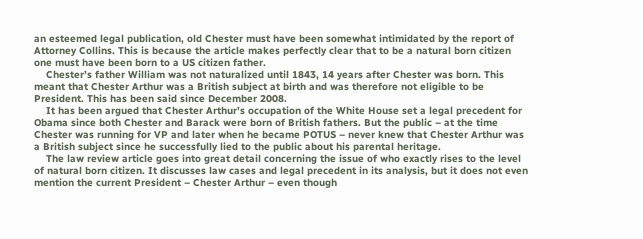an esteemed legal publication, old Chester must have been somewhat intimidated by the report of Attorney Collins. This is because the article makes perfectly clear that to be a natural born citizen one must have been born to a US citizen father.
    Chester’s father William was not naturalized until 1843, 14 years after Chester was born. This meant that Chester Arthur was a British subject at birth and was therefore not eligible to be President. This has been said since December 2008.
    It has been argued that Chester Arthur’s occupation of the White House set a legal precedent for Obama since both Chester and Barack were born of British fathers. But the public – at the time Chester was running for VP and later when he became POTUS – never knew that Chester Arthur was a British subject since he successfully lied to the public about his parental heritage.
    The law review article goes into great detail concerning the issue of who exactly rises to the level of natural born citizen. It discusses law cases and legal precedent in its analysis, but it does not even mention the current President – Chester Arthur – even though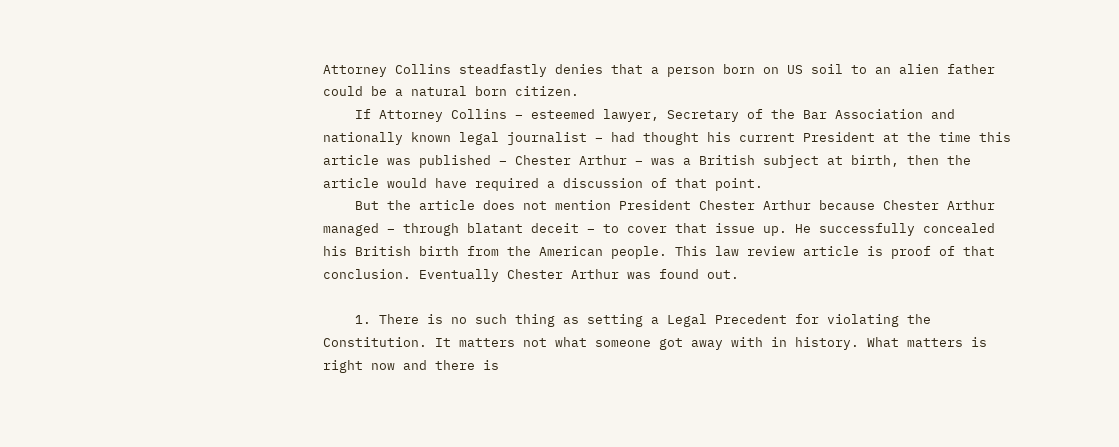Attorney Collins steadfastly denies that a person born on US soil to an alien father could be a natural born citizen.
    If Attorney Collins – esteemed lawyer, Secretary of the Bar Association and nationally known legal journalist – had thought his current President at the time this article was published – Chester Arthur – was a British subject at birth, then the article would have required a discussion of that point.
    But the article does not mention President Chester Arthur because Chester Arthur managed – through blatant deceit – to cover that issue up. He successfully concealed his British birth from the American people. This law review article is proof of that conclusion. Eventually Chester Arthur was found out.

    1. There is no such thing as setting a Legal Precedent for violating the Constitution. It matters not what someone got away with in history. What matters is right now and there is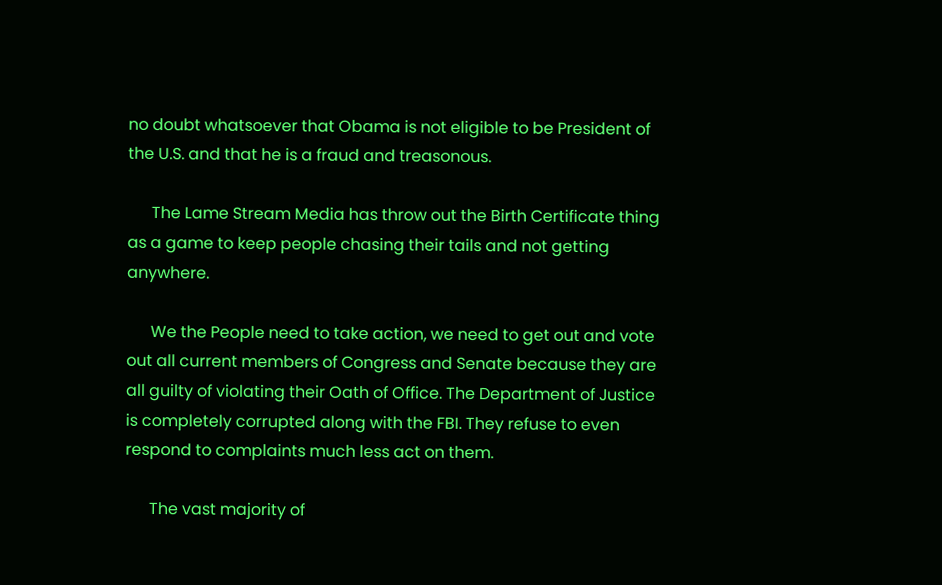no doubt whatsoever that Obama is not eligible to be President of the U.S. and that he is a fraud and treasonous.

      The Lame Stream Media has throw out the Birth Certificate thing as a game to keep people chasing their tails and not getting anywhere.

      We the People need to take action, we need to get out and vote out all current members of Congress and Senate because they are all guilty of violating their Oath of Office. The Department of Justice is completely corrupted along with the FBI. They refuse to even respond to complaints much less act on them.

      The vast majority of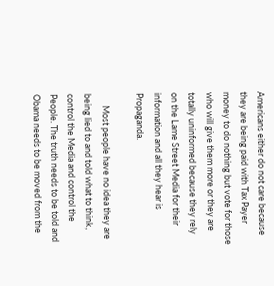Americans either do not care because they are being paid with Tax Payer money to do nothing but vote for those who will give them more or they are totally uninformed because they rely on the Lame Street Media for their information and all they hear is Propaganda.

      Most people have no idea they are being lied to and told what to think, control the Media and control the People. The truth needs to be told and Obama needs to be moved from the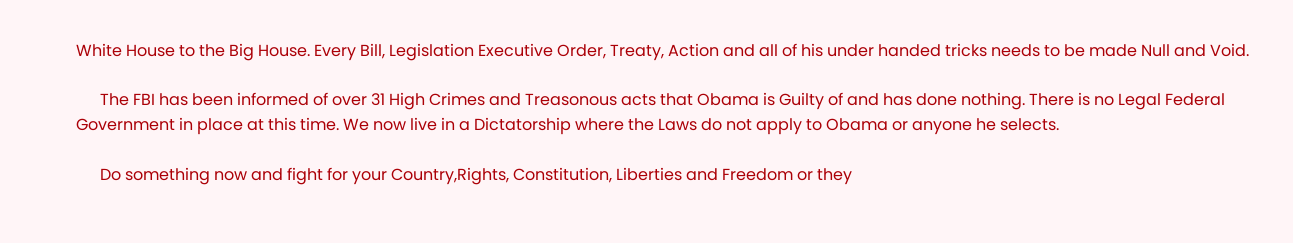White House to the Big House. Every Bill, Legislation Executive Order, Treaty, Action and all of his under handed tricks needs to be made Null and Void.

      The FBI has been informed of over 31 High Crimes and Treasonous acts that Obama is Guilty of and has done nothing. There is no Legal Federal Government in place at this time. We now live in a Dictatorship where the Laws do not apply to Obama or anyone he selects.

      Do something now and fight for your Country,Rights, Constitution, Liberties and Freedom or they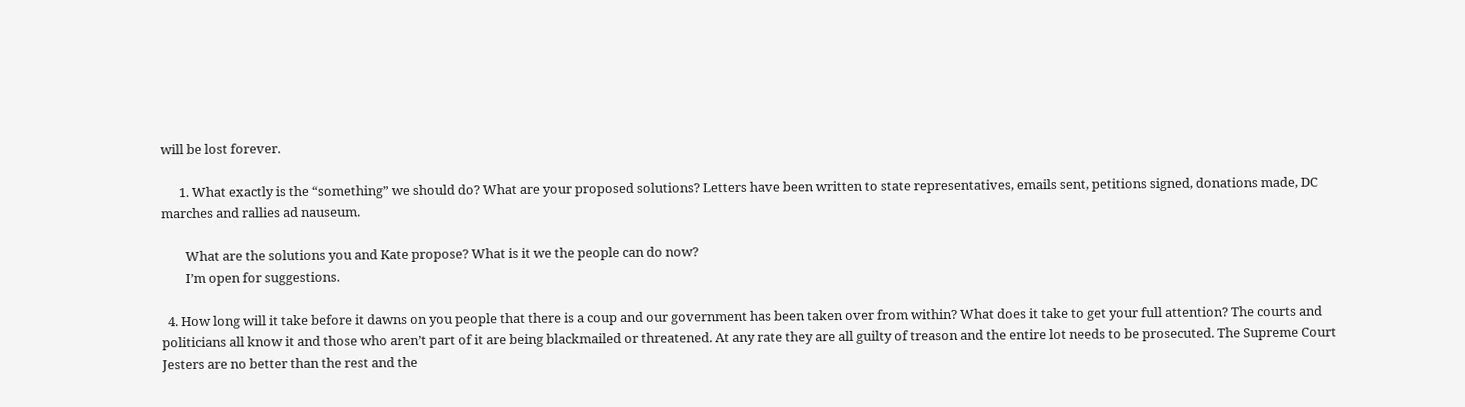will be lost forever.

      1. What exactly is the “something” we should do? What are your proposed solutions? Letters have been written to state representatives, emails sent, petitions signed, donations made, DC marches and rallies ad nauseum.

        What are the solutions you and Kate propose? What is it we the people can do now?
        I’m open for suggestions.

  4. How long will it take before it dawns on you people that there is a coup and our government has been taken over from within? What does it take to get your full attention? The courts and politicians all know it and those who aren’t part of it are being blackmailed or threatened. At any rate they are all guilty of treason and the entire lot needs to be prosecuted. The Supreme Court Jesters are no better than the rest and the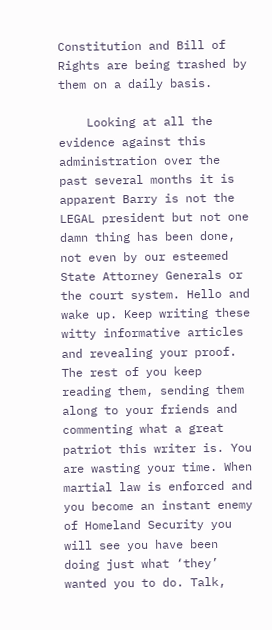Constitution and Bill of Rights are being trashed by them on a daily basis.

    Looking at all the evidence against this administration over the past several months it is apparent Barry is not the LEGAL president but not one damn thing has been done, not even by our esteemed State Attorney Generals or the court system. Hello and wake up. Keep writing these witty informative articles and revealing your proof. The rest of you keep reading them, sending them along to your friends and commenting what a great patriot this writer is. You are wasting your time. When martial law is enforced and you become an instant enemy of Homeland Security you will see you have been doing just what ‘they’ wanted you to do. Talk,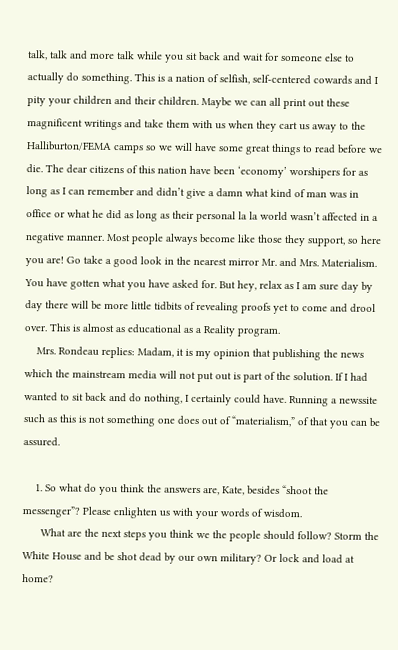talk, talk and more talk while you sit back and wait for someone else to actually do something. This is a nation of selfish, self-centered cowards and I pity your children and their children. Maybe we can all print out these magnificent writings and take them with us when they cart us away to the Halliburton/FEMA camps so we will have some great things to read before we die. The dear citizens of this nation have been ‘economy’ worshipers for as long as I can remember and didn’t give a damn what kind of man was in office or what he did as long as their personal la la world wasn’t affected in a negative manner. Most people always become like those they support, so here you are! Go take a good look in the nearest mirror Mr. and Mrs. Materialism. You have gotten what you have asked for. But hey, relax as I am sure day by day there will be more little tidbits of revealing proofs yet to come and drool over. This is almost as educational as a Reality program.
    Mrs. Rondeau replies: Madam, it is my opinion that publishing the news which the mainstream media will not put out is part of the solution. If I had wanted to sit back and do nothing, I certainly could have. Running a newssite such as this is not something one does out of “materialism,” of that you can be assured.

    1. So what do you think the answers are, Kate, besides “shoot the messenger”? Please enlighten us with your words of wisdom.
      What are the next steps you think we the people should follow? Storm the White House and be shot dead by our own military? Or lock and load at home?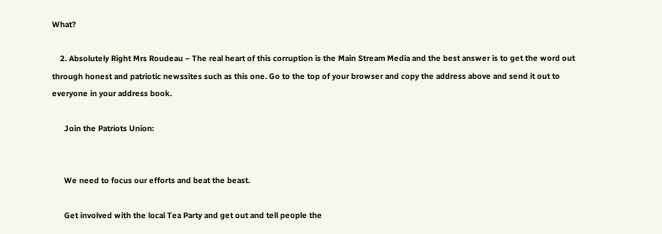What?

    2. Absolutely Right Mrs Roudeau – The real heart of this corruption is the Main Stream Media and the best answer is to get the word out through honest and patriotic newssites such as this one. Go to the top of your browser and copy the address above and send it out to everyone in your address book.

      Join the Patriots Union:


      We need to focus our efforts and beat the beast.

      Get involved with the local Tea Party and get out and tell people the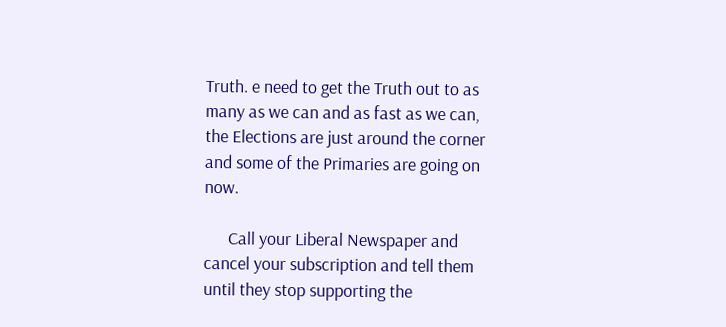Truth. e need to get the Truth out to as many as we can and as fast as we can, the Elections are just around the corner and some of the Primaries are going on now.

      Call your Liberal Newspaper and cancel your subscription and tell them until they stop supporting the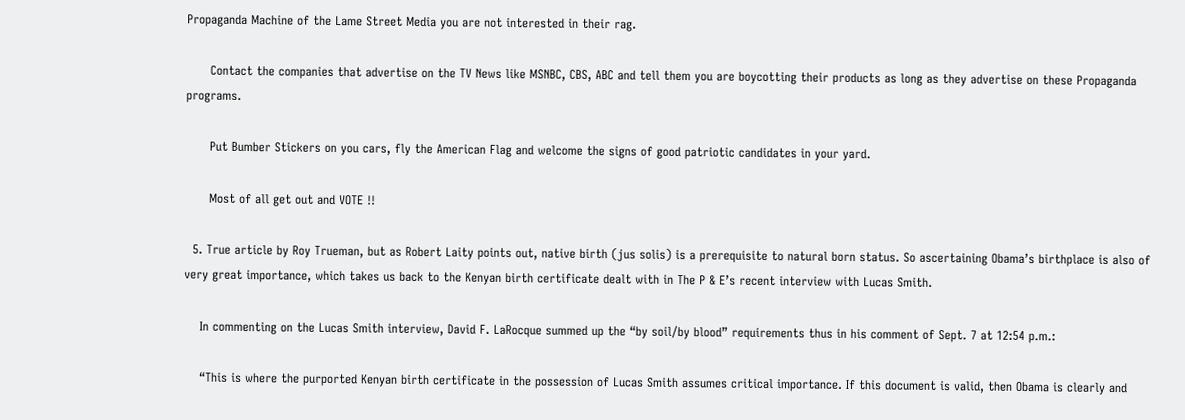Propaganda Machine of the Lame Street Media you are not interested in their rag.

      Contact the companies that advertise on the TV News like MSNBC, CBS, ABC and tell them you are boycotting their products as long as they advertise on these Propaganda programs.

      Put Bumber Stickers on you cars, fly the American Flag and welcome the signs of good patriotic candidates in your yard.

      Most of all get out and VOTE !!

  5. True article by Roy Trueman, but as Robert Laity points out, native birth (jus solis) is a prerequisite to natural born status. So ascertaining Obama’s birthplace is also of very great importance, which takes us back to the Kenyan birth certificate dealt with in The P & E’s recent interview with Lucas Smith.

    In commenting on the Lucas Smith interview, David F. LaRocque summed up the “by soil/by blood” requirements thus in his comment of Sept. 7 at 12:54 p.m.:

    “This is where the purported Kenyan birth certificate in the possession of Lucas Smith assumes critical importance. If this document is valid, then Obama is clearly and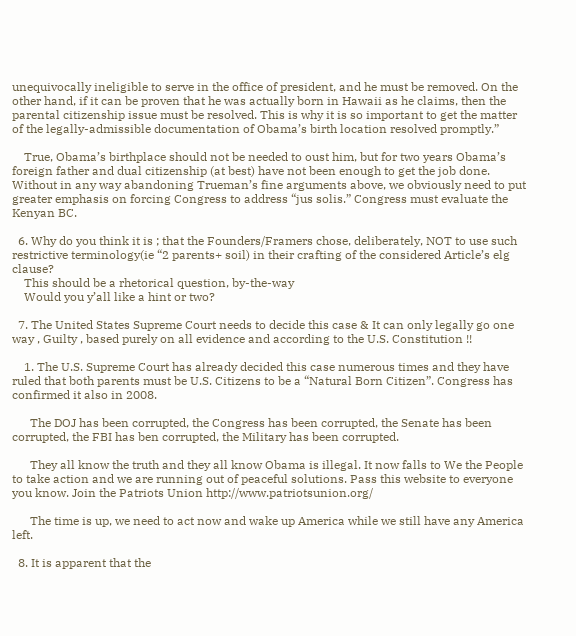unequivocally ineligible to serve in the office of president, and he must be removed. On the other hand, if it can be proven that he was actually born in Hawaii as he claims, then the parental citizenship issue must be resolved. This is why it is so important to get the matter of the legally-admissible documentation of Obama’s birth location resolved promptly.”

    True, Obama’s birthplace should not be needed to oust him, but for two years Obama’s foreign father and dual citizenship (at best) have not been enough to get the job done. Without in any way abandoning Trueman’s fine arguments above, we obviously need to put greater emphasis on forcing Congress to address “jus solis.” Congress must evaluate the Kenyan BC.

  6. Why do you think it is ; that the Founders/Framers chose, deliberately, NOT to use such restrictive terminology(ie “2 parents+ soil) in their crafting of the considered Article’s elg clause?
    This should be a rhetorical question, by-the-way
    Would you y’all like a hint or two?

  7. The United States Supreme Court needs to decide this case & It can only legally go one way , Guilty , based purely on all evidence and according to the U.S. Constitution !!

    1. The U.S. Supreme Court has already decided this case numerous times and they have ruled that both parents must be U.S. Citizens to be a “Natural Born Citizen”. Congress has confirmed it also in 2008.

      The DOJ has been corrupted, the Congress has been corrupted, the Senate has been corrupted, the FBI has ben corrupted, the Military has been corrupted.

      They all know the truth and they all know Obama is illegal. It now falls to We the People to take action and we are running out of peaceful solutions. Pass this website to everyone you know. Join the Patriots Union http://www.patriotsunion.org/

      The time is up, we need to act now and wake up America while we still have any America left.

  8. It is apparent that the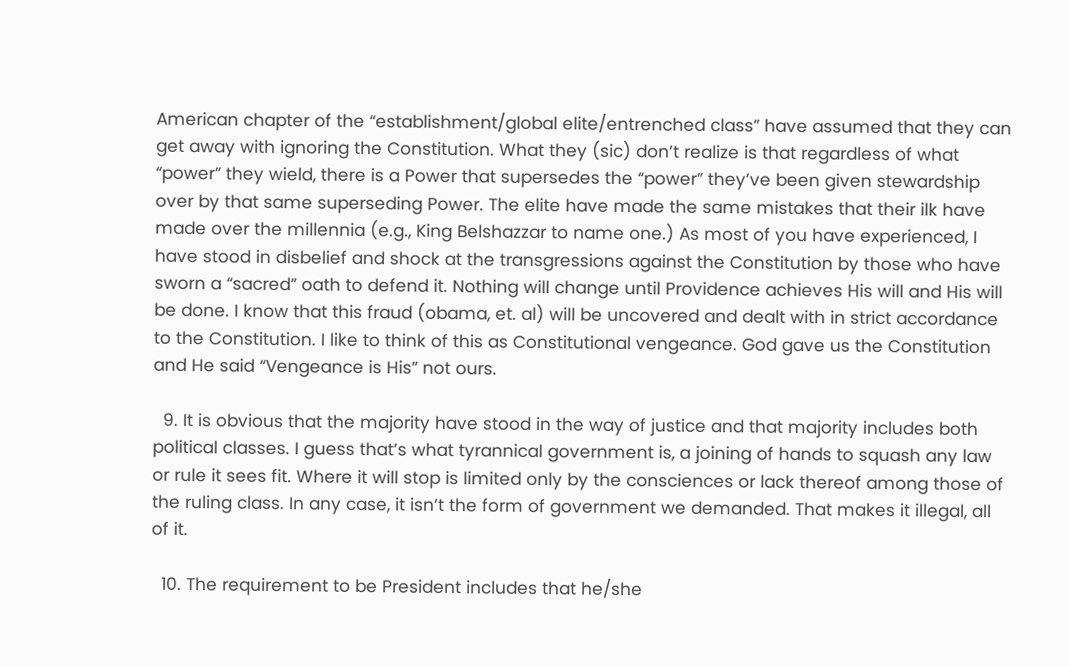American chapter of the “establishment/global elite/entrenched class” have assumed that they can get away with ignoring the Constitution. What they (sic) don’t realize is that regardless of what “power” they wield, there is a Power that supersedes the “power” they’ve been given stewardship over by that same superseding Power. The elite have made the same mistakes that their ilk have made over the millennia (e.g., King Belshazzar to name one.) As most of you have experienced, I have stood in disbelief and shock at the transgressions against the Constitution by those who have sworn a “sacred” oath to defend it. Nothing will change until Providence achieves His will and His will be done. I know that this fraud (obama, et. al) will be uncovered and dealt with in strict accordance to the Constitution. I like to think of this as Constitutional vengeance. God gave us the Constitution and He said “Vengeance is His” not ours.

  9. It is obvious that the majority have stood in the way of justice and that majority includes both political classes. I guess that’s what tyrannical government is, a joining of hands to squash any law or rule it sees fit. Where it will stop is limited only by the consciences or lack thereof among those of the ruling class. In any case, it isn’t the form of government we demanded. That makes it illegal, all of it.

  10. The requirement to be President includes that he/she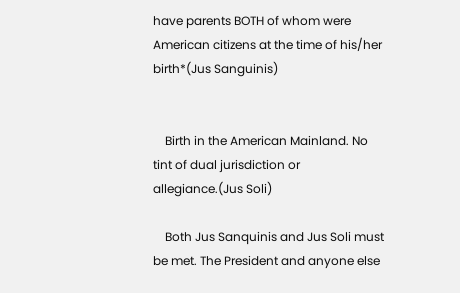have parents BOTH of whom were American citizens at the time of his/her birth*(Jus Sanguinis)


    Birth in the American Mainland. No tint of dual jurisdiction or allegiance.(Jus Soli)

    Both Jus Sanquinis and Jus Soli must be met. The President and anyone else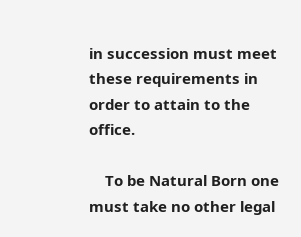in succession must meet these requirements in order to attain to the office.

    To be Natural Born one must take no other legal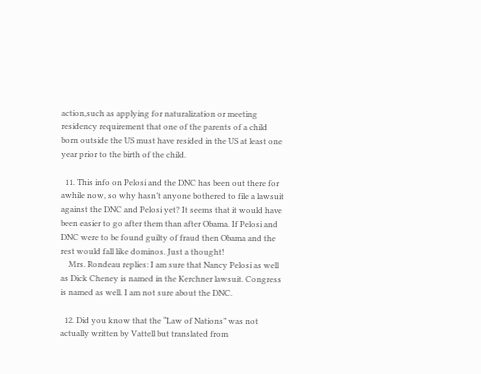action,such as applying for naturalization or meeting residency requirement that one of the parents of a child born outside the US must have resided in the US at least one year prior to the birth of the child.

  11. This info on Pelosi and the DNC has been out there for awhile now, so why hasn’t anyone bothered to file a lawsuit against the DNC and Pelosi yet? It seems that it would have been easier to go after them than after Obama. If Pelosi and DNC were to be found guilty of fraud then Obama and the rest would fall like dominos. Just a thought!
    Mrs. Rondeau replies: I am sure that Nancy Pelosi as well as Dick Cheney is named in the Kerchner lawsuit. Congress is named as well. I am not sure about the DNC.

  12. Did you know that the “Law of Nations” was not actually written by Vattell but translated from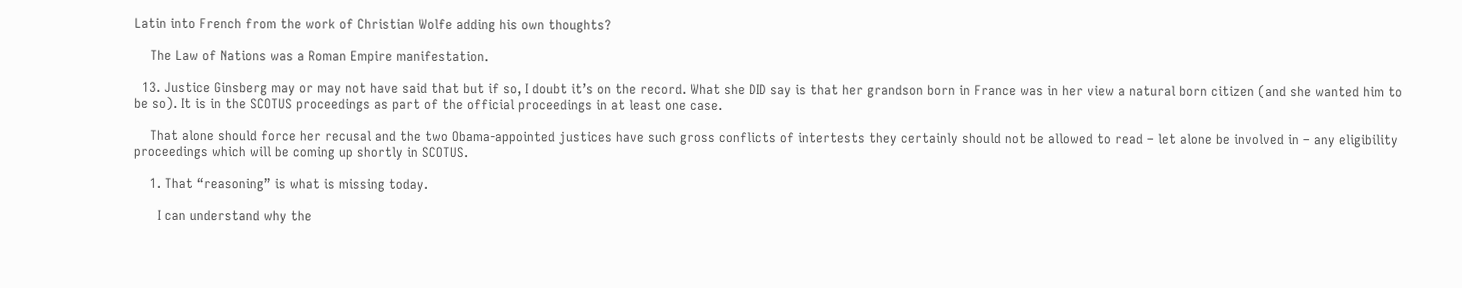Latin into French from the work of Christian Wolfe adding his own thoughts?

    The Law of Nations was a Roman Empire manifestation.

  13. Justice Ginsberg may or may not have said that but if so, I doubt it’s on the record. What she DID say is that her grandson born in France was in her view a natural born citizen (and she wanted him to be so). It is in the SCOTUS proceedings as part of the official proceedings in at least one case.

    That alone should force her recusal and the two Obama-appointed justices have such gross conflicts of intertests they certainly should not be allowed to read – let alone be involved in – any eligibility proceedings which will be coming up shortly in SCOTUS.

    1. That “reasoning” is what is missing today.

      I can understand why the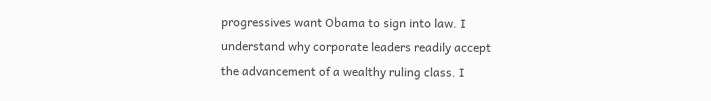progressives want Obama to sign into law. I understand why corporate leaders readily accept the advancement of a wealthy ruling class. I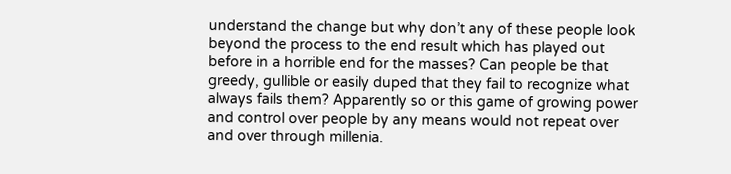understand the change but why don’t any of these people look beyond the process to the end result which has played out before in a horrible end for the masses? Can people be that greedy, gullible or easily duped that they fail to recognize what always fails them? Apparently so or this game of growing power and control over people by any means would not repeat over and over through millenia.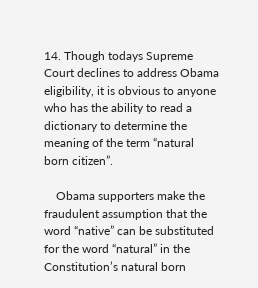14. Though todays Supreme Court declines to address Obama eligibility, it is obvious to anyone who has the ability to read a dictionary to determine the meaning of the term “natural born citizen”.

    Obama supporters make the fraudulent assumption that the word “native” can be substituted for the word “natural” in the Constitution’s natural born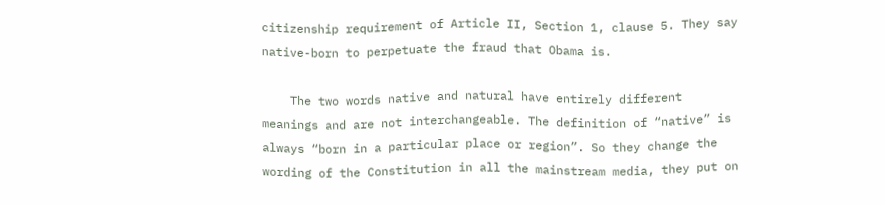citizenship requirement of Article II, Section 1, clause 5. They say native-born to perpetuate the fraud that Obama is.

    The two words native and natural have entirely different meanings and are not interchangeable. The definition of “native” is always “born in a particular place or region”. So they change the wording of the Constitution in all the mainstream media, they put on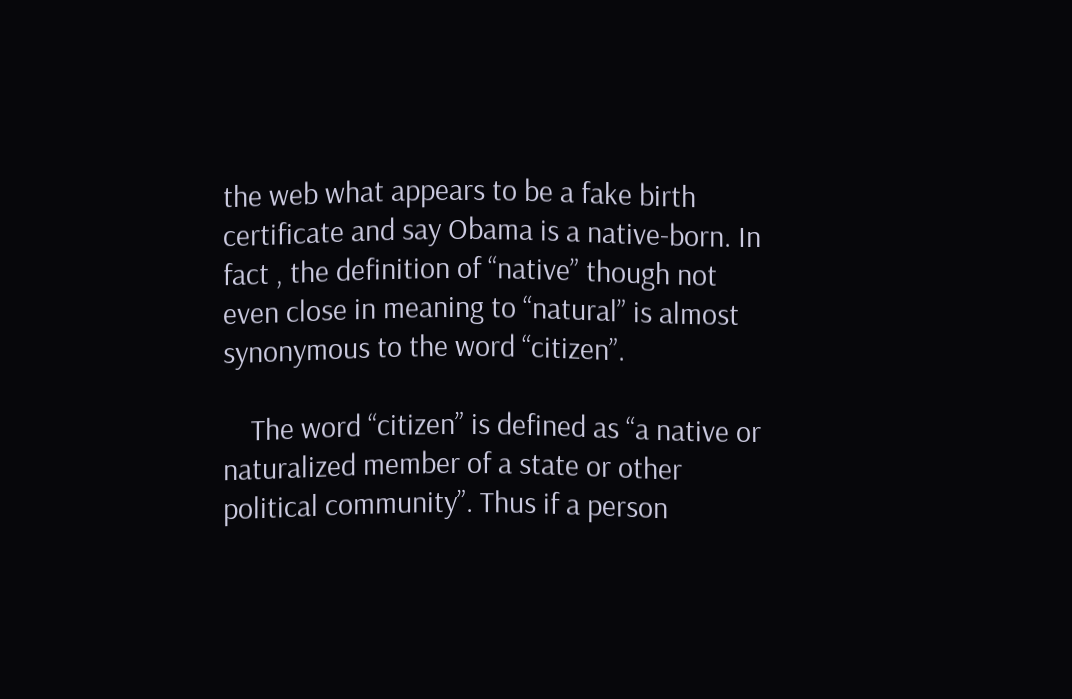the web what appears to be a fake birth certificate and say Obama is a native-born. In fact , the definition of “native” though not even close in meaning to “natural” is almost synonymous to the word “citizen”.

    The word “citizen” is defined as “a native or naturalized member of a state or other political community”. Thus if a person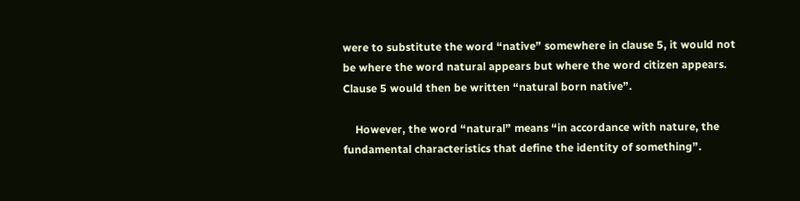were to substitute the word “native” somewhere in clause 5, it would not be where the word natural appears but where the word citizen appears. Clause 5 would then be written “natural born native”.

    However, the word “natural” means “in accordance with nature, the fundamental characteristics that define the identity of something”.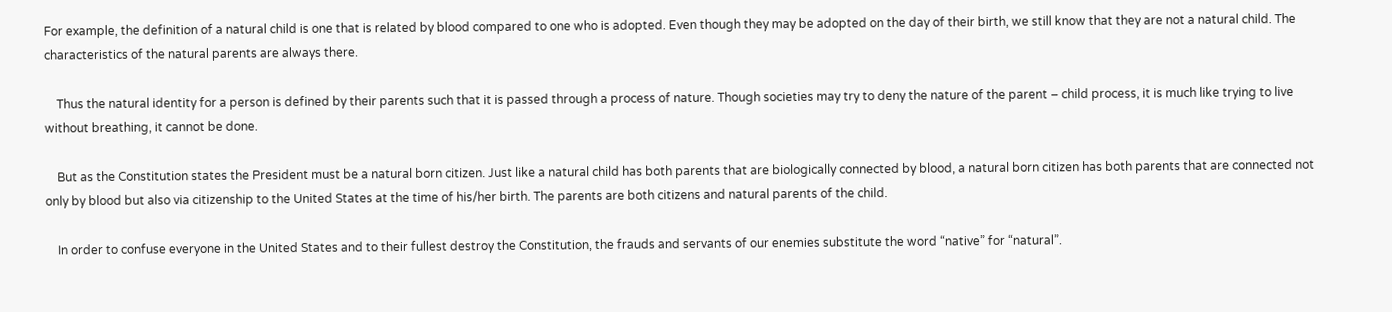For example, the definition of a natural child is one that is related by blood compared to one who is adopted. Even though they may be adopted on the day of their birth, we still know that they are not a natural child. The characteristics of the natural parents are always there.

    Thus the natural identity for a person is defined by their parents such that it is passed through a process of nature. Though societies may try to deny the nature of the parent – child process, it is much like trying to live without breathing, it cannot be done.

    But as the Constitution states the President must be a natural born citizen. Just like a natural child has both parents that are biologically connected by blood, a natural born citizen has both parents that are connected not only by blood but also via citizenship to the United States at the time of his/her birth. The parents are both citizens and natural parents of the child.

    In order to confuse everyone in the United States and to their fullest destroy the Constitution, the frauds and servants of our enemies substitute the word “native” for “natural”.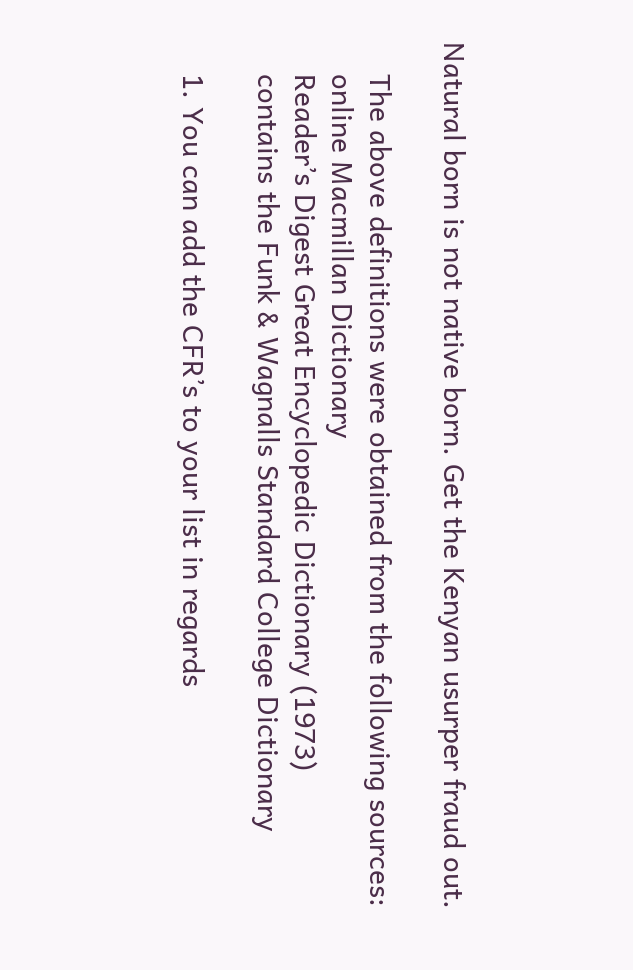Natural born is not native born. Get the Kenyan usurper fraud out.

    The above definitions were obtained from the following sources:
    online Macmillan Dictionary
    Reader’s Digest Great Encyclopedic Dictionary (1973)
    contains the Funk & Wagnalls Standard College Dictionary

    1. You can add the CFR’s to your list in regards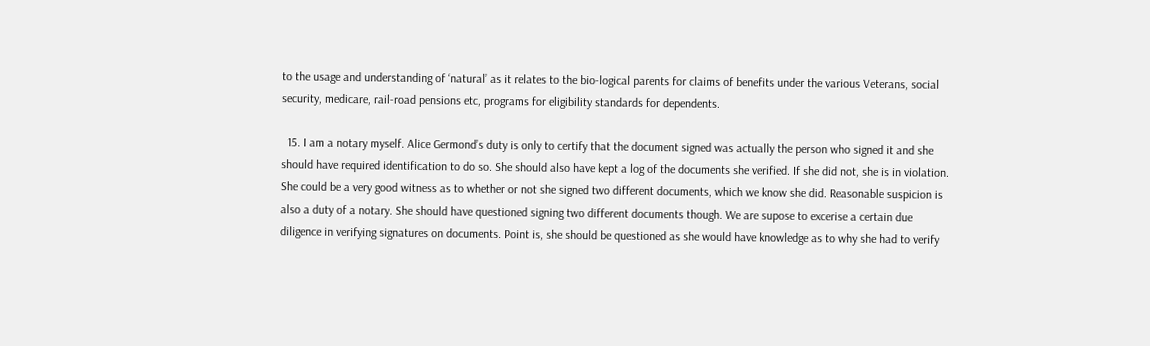to the usage and understanding of ‘natural’ as it relates to the bio-logical parents for claims of benefits under the various Veterans, social security, medicare, rail-road pensions etc, programs for eligibility standards for dependents.

  15. I am a notary myself. Alice Germond’s duty is only to certify that the document signed was actually the person who signed it and she should have required identification to do so. She should also have kept a log of the documents she verified. If she did not, she is in violation. She could be a very good witness as to whether or not she signed two different documents, which we know she did. Reasonable suspicion is also a duty of a notary. She should have questioned signing two different documents though. We are supose to excerise a certain due diligence in verifying signatures on documents. Point is, she should be questioned as she would have knowledge as to why she had to verify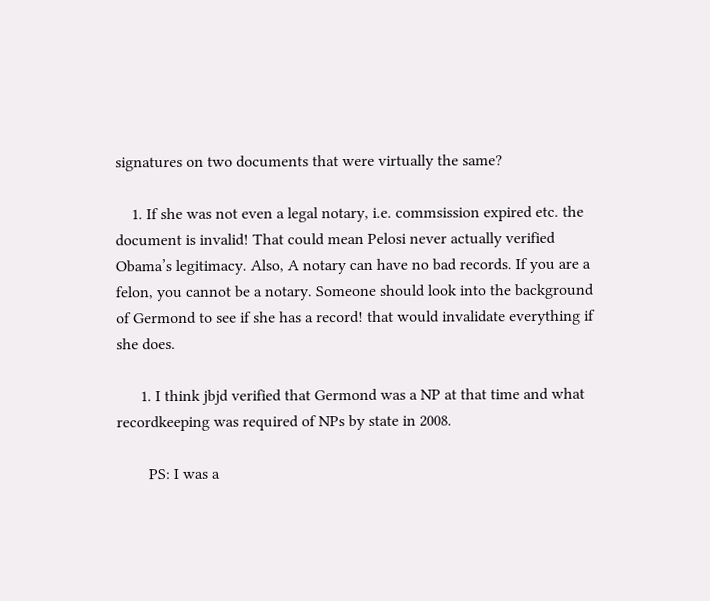signatures on two documents that were virtually the same?

    1. If she was not even a legal notary, i.e. commsission expired etc. the document is invalid! That could mean Pelosi never actually verified Obama’s legitimacy. Also, A notary can have no bad records. If you are a felon, you cannot be a notary. Someone should look into the background of Germond to see if she has a record! that would invalidate everything if she does.

      1. I think jbjd verified that Germond was a NP at that time and what recordkeeping was required of NPs by state in 2008.

        PS: I was a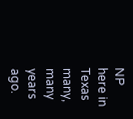NP here in Texas many, many years ago.